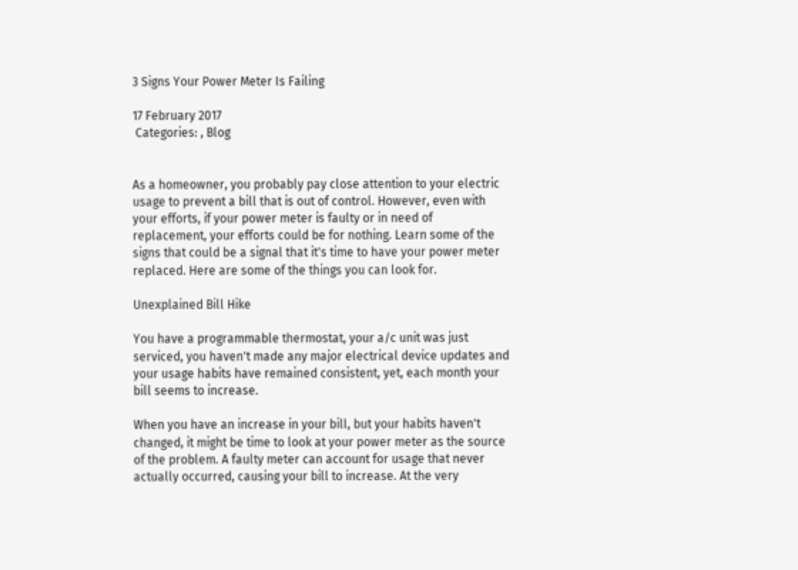3 Signs Your Power Meter Is Failing

17 February 2017
 Categories: , Blog


As a homeowner, you probably pay close attention to your electric usage to prevent a bill that is out of control. However, even with your efforts, if your power meter is faulty or in need of replacement, your efforts could be for nothing. Learn some of the signs that could be a signal that it's time to have your power meter replaced. Here are some of the things you can look for.

Unexplained Bill Hike

You have a programmable thermostat, your a/c unit was just serviced, you haven't made any major electrical device updates and your usage habits have remained consistent, yet, each month your bill seems to increase.

When you have an increase in your bill, but your habits haven't changed, it might be time to look at your power meter as the source of the problem. A faulty meter can account for usage that never actually occurred, causing your bill to increase. At the very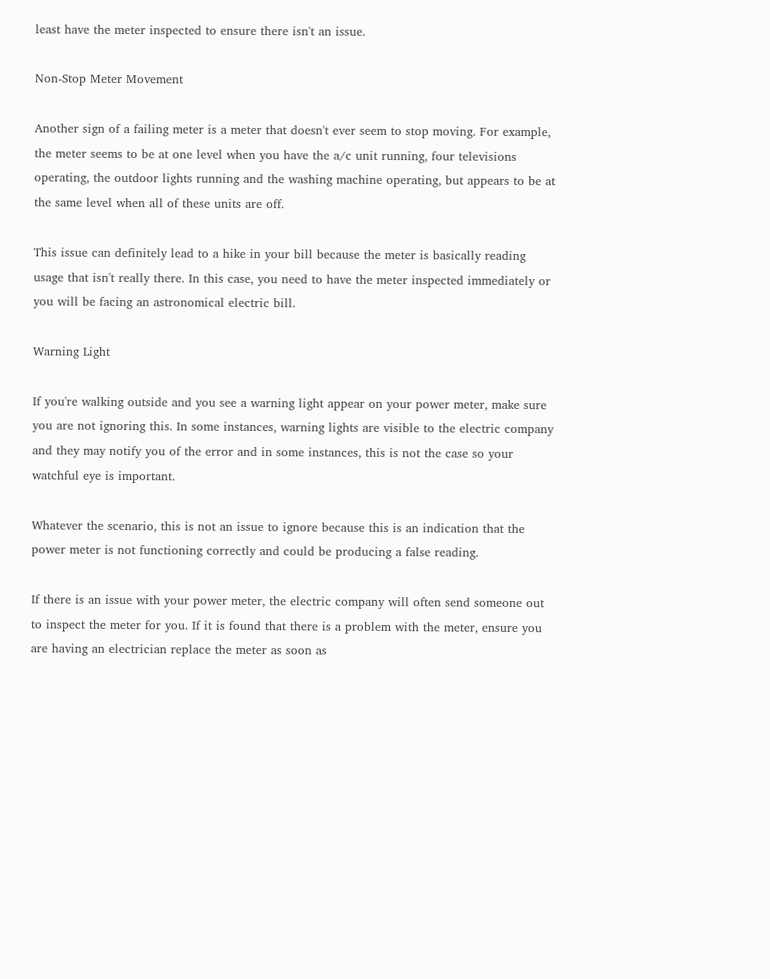least have the meter inspected to ensure there isn't an issue.

Non-Stop Meter Movement

Another sign of a failing meter is a meter that doesn't ever seem to stop moving. For example, the meter seems to be at one level when you have the a/c unit running, four televisions operating, the outdoor lights running and the washing machine operating, but appears to be at the same level when all of these units are off.

This issue can definitely lead to a hike in your bill because the meter is basically reading usage that isn't really there. In this case, you need to have the meter inspected immediately or you will be facing an astronomical electric bill.

Warning Light

If you're walking outside and you see a warning light appear on your power meter, make sure you are not ignoring this. In some instances, warning lights are visible to the electric company and they may notify you of the error and in some instances, this is not the case so your watchful eye is important.

Whatever the scenario, this is not an issue to ignore because this is an indication that the power meter is not functioning correctly and could be producing a false reading.

If there is an issue with your power meter, the electric company will often send someone out to inspect the meter for you. If it is found that there is a problem with the meter, ensure you are having an electrician replace the meter as soon as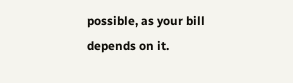possible, as your bill depends on it.